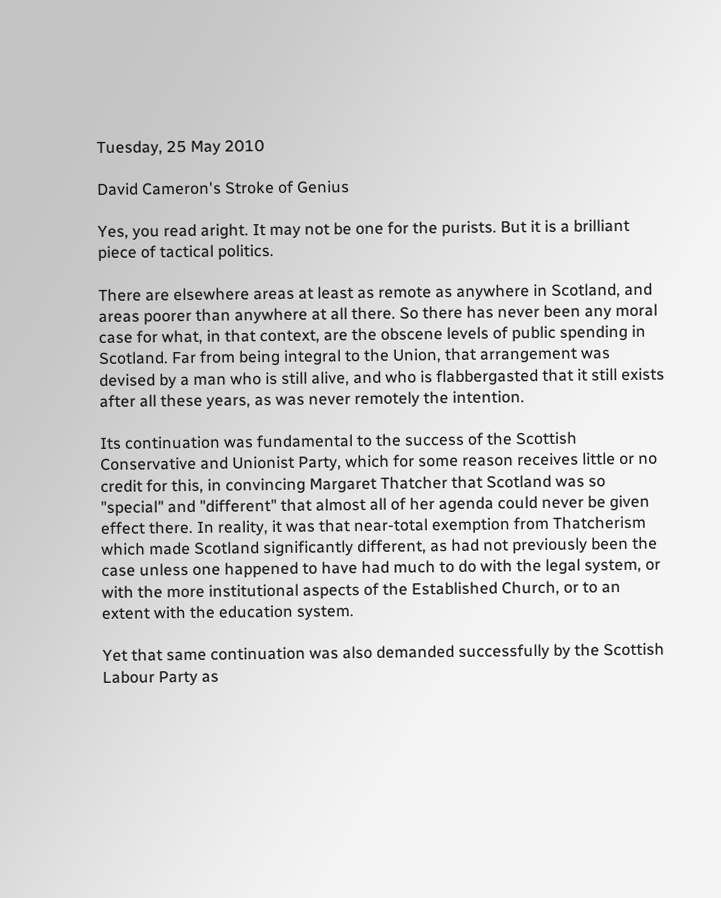Tuesday, 25 May 2010

David Cameron's Stroke of Genius

Yes, you read aright. It may not be one for the purists. But it is a brilliant piece of tactical politics.

There are elsewhere areas at least as remote as anywhere in Scotland, and areas poorer than anywhere at all there. So there has never been any moral case for what, in that context, are the obscene levels of public spending in Scotland. Far from being integral to the Union, that arrangement was devised by a man who is still alive, and who is flabbergasted that it still exists after all these years, as was never remotely the intention.

Its continuation was fundamental to the success of the Scottish Conservative and Unionist Party, which for some reason receives little or no credit for this, in convincing Margaret Thatcher that Scotland was so "special" and "different" that almost all of her agenda could never be given effect there. In reality, it was that near-total exemption from Thatcherism which made Scotland significantly different, as had not previously been the case unless one happened to have had much to do with the legal system, or with the more institutional aspects of the Established Church, or to an extent with the education system.

Yet that same continuation was also demanded successfully by the Scottish Labour Party as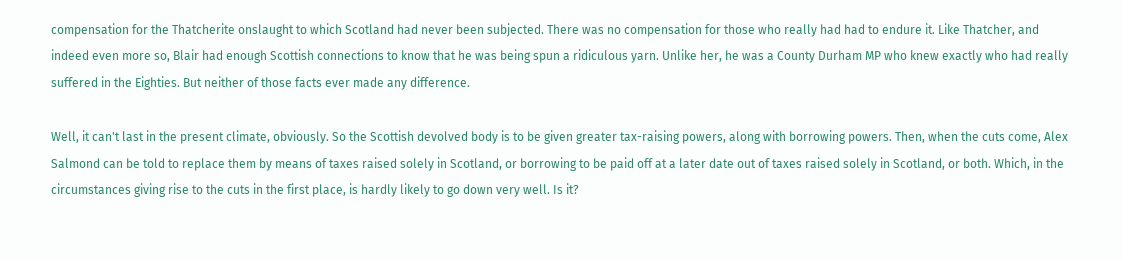compensation for the Thatcherite onslaught to which Scotland had never been subjected. There was no compensation for those who really had had to endure it. Like Thatcher, and indeed even more so, Blair had enough Scottish connections to know that he was being spun a ridiculous yarn. Unlike her, he was a County Durham MP who knew exactly who had really suffered in the Eighties. But neither of those facts ever made any difference.

Well, it can't last in the present climate, obviously. So the Scottish devolved body is to be given greater tax-raising powers, along with borrowing powers. Then, when the cuts come, Alex Salmond can be told to replace them by means of taxes raised solely in Scotland, or borrowing to be paid off at a later date out of taxes raised solely in Scotland, or both. Which, in the circumstances giving rise to the cuts in the first place, is hardly likely to go down very well. Is it?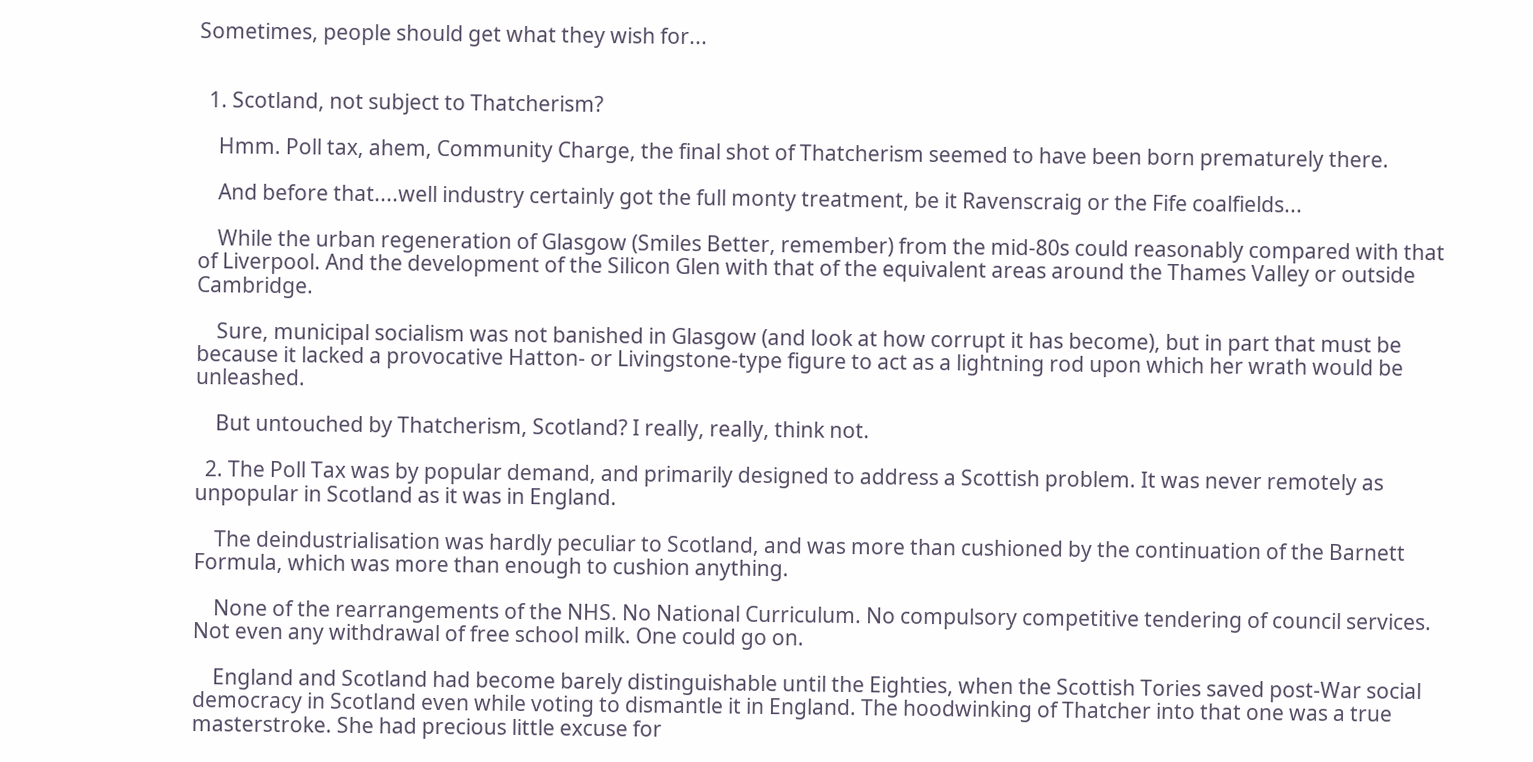Sometimes, people should get what they wish for...


  1. Scotland, not subject to Thatcherism?

    Hmm. Poll tax, ahem, Community Charge, the final shot of Thatcherism seemed to have been born prematurely there.

    And before that....well industry certainly got the full monty treatment, be it Ravenscraig or the Fife coalfields...

    While the urban regeneration of Glasgow (Smiles Better, remember) from the mid-80s could reasonably compared with that of Liverpool. And the development of the Silicon Glen with that of the equivalent areas around the Thames Valley or outside Cambridge.

    Sure, municipal socialism was not banished in Glasgow (and look at how corrupt it has become), but in part that must be because it lacked a provocative Hatton- or Livingstone-type figure to act as a lightning rod upon which her wrath would be unleashed.

    But untouched by Thatcherism, Scotland? I really, really, think not.

  2. The Poll Tax was by popular demand, and primarily designed to address a Scottish problem. It was never remotely as unpopular in Scotland as it was in England.

    The deindustrialisation was hardly peculiar to Scotland, and was more than cushioned by the continuation of the Barnett Formula, which was more than enough to cushion anything.

    None of the rearrangements of the NHS. No National Curriculum. No compulsory competitive tendering of council services. Not even any withdrawal of free school milk. One could go on.

    England and Scotland had become barely distinguishable until the Eighties, when the Scottish Tories saved post-War social democracy in Scotland even while voting to dismantle it in England. The hoodwinking of Thatcher into that one was a true masterstroke. She had precious little excuse for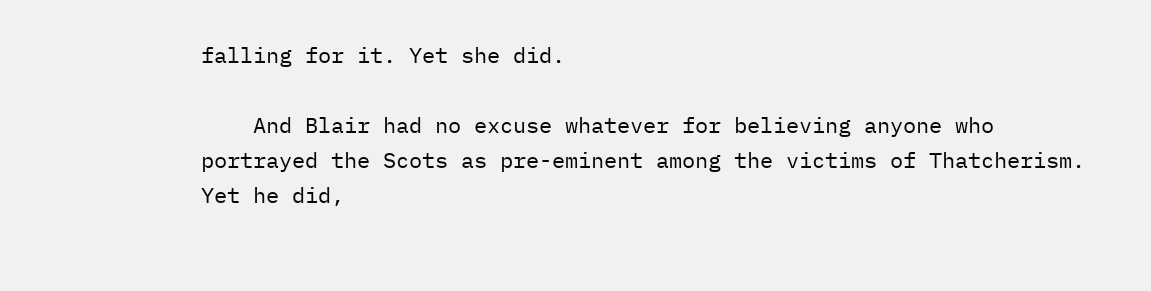falling for it. Yet she did.

    And Blair had no excuse whatever for believing anyone who portrayed the Scots as pre-eminent among the victims of Thatcherism. Yet he did,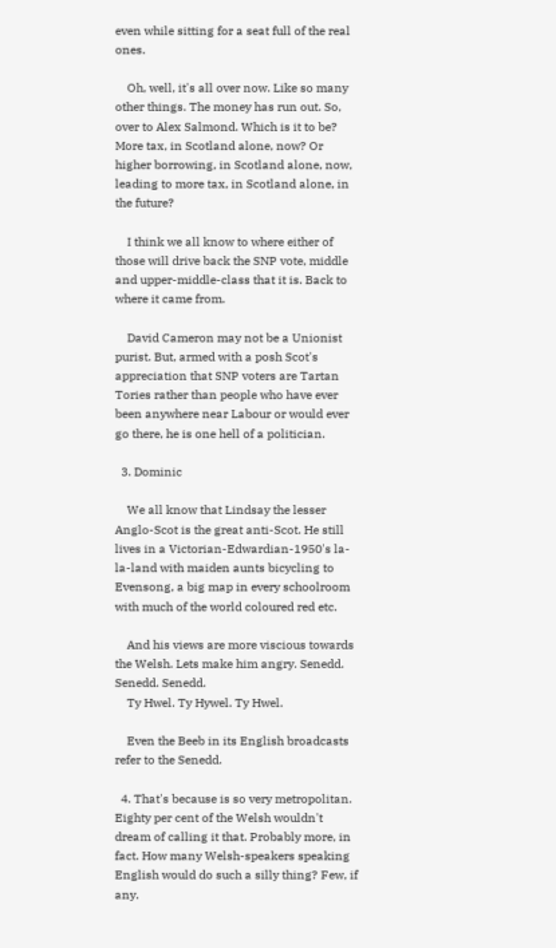even while sitting for a seat full of the real ones.

    Oh, well, it's all over now. Like so many other things. The money has run out. So, over to Alex Salmond. Which is it to be? More tax, in Scotland alone, now? Or higher borrowing, in Scotland alone, now, leading to more tax, in Scotland alone, in the future?

    I think we all know to where either of those will drive back the SNP vote, middle and upper-middle-class that it is. Back to where it came from.

    David Cameron may not be a Unionist purist. But, armed with a posh Scot's appreciation that SNP voters are Tartan Tories rather than people who have ever been anywhere near Labour or would ever go there, he is one hell of a politician.

  3. Dominic

    We all know that Lindsay the lesser Anglo-Scot is the great anti-Scot. He still lives in a Victorian-Edwardian-1950's la-la-land with maiden aunts bicycling to Evensong, a big map in every schoolroom with much of the world coloured red etc.

    And his views are more viscious towards the Welsh. Lets make him angry. Senedd. Senedd. Senedd.
    Ty Hwel. Ty Hywel. Ty Hwel.

    Even the Beeb in its English broadcasts refer to the Senedd.

  4. That's because is so very metropolitan. Eighty per cent of the Welsh wouldn't dream of calling it that. Probably more, in fact. How many Welsh-speakers speaking English would do such a silly thing? Few, if any.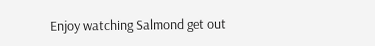Enjoy watching Salmond get out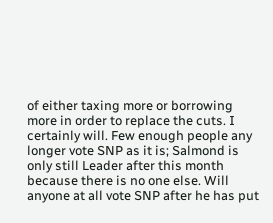of either taxing more or borrowing more in order to replace the cuts. I certainly will. Few enough people any longer vote SNP as it is; Salmond is only still Leader after this month because there is no one else. Will anyone at all vote SNP after he has put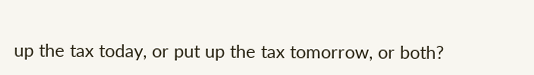up the tax today, or put up the tax tomorrow, or both?